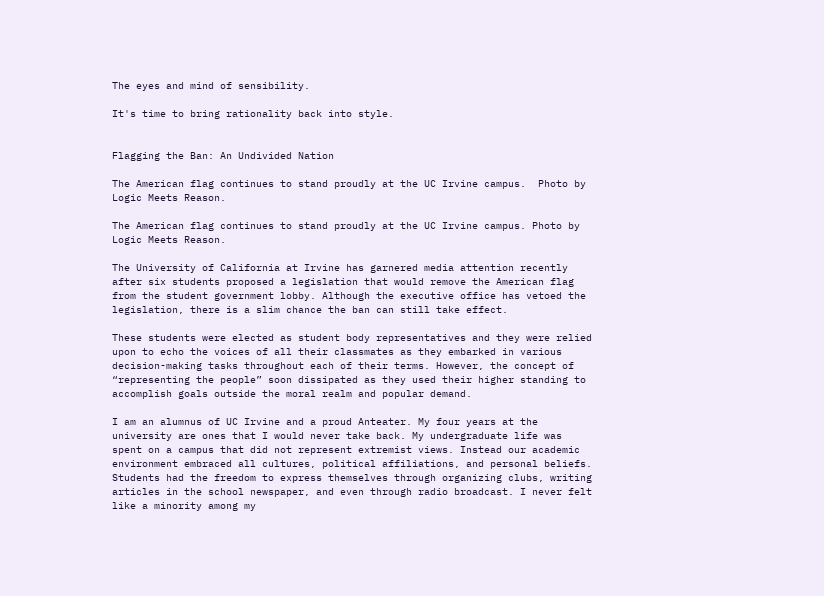The eyes and mind of sensibility.

It's time to bring rationality back into style.


Flagging the Ban: An Undivided Nation

The American flag continues to stand proudly at the UC Irvine campus.  Photo by Logic Meets Reason.

The American flag continues to stand proudly at the UC Irvine campus. Photo by Logic Meets Reason.

The University of California at Irvine has garnered media attention recently after six students proposed a legislation that would remove the American flag from the student government lobby. Although the executive office has vetoed the legislation, there is a slim chance the ban can still take effect.

These students were elected as student body representatives and they were relied upon to echo the voices of all their classmates as they embarked in various decision-making tasks throughout each of their terms. However, the concept of “representing the people” soon dissipated as they used their higher standing to accomplish goals outside the moral realm and popular demand.

I am an alumnus of UC Irvine and a proud Anteater. My four years at the university are ones that I would never take back. My undergraduate life was spent on a campus that did not represent extremist views. Instead our academic environment embraced all cultures, political affiliations, and personal beliefs. Students had the freedom to express themselves through organizing clubs, writing articles in the school newspaper, and even through radio broadcast. I never felt like a minority among my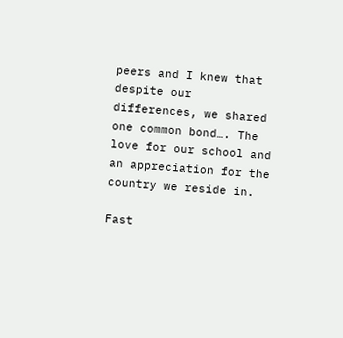peers and I knew that despite our differences, we shared one common bond…. The love for our school and an appreciation for the country we reside in.

Fast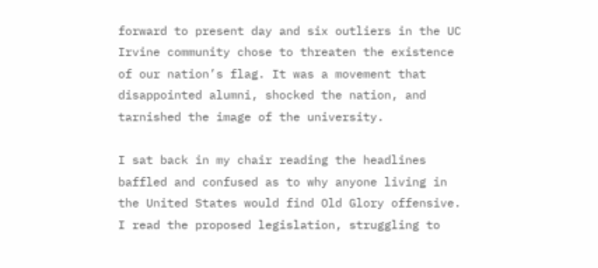forward to present day and six outliers in the UC Irvine community chose to threaten the existence of our nation’s flag. It was a movement that disappointed alumni, shocked the nation, and tarnished the image of the university.

I sat back in my chair reading the headlines baffled and confused as to why anyone living in the United States would find Old Glory offensive. I read the proposed legislation, struggling to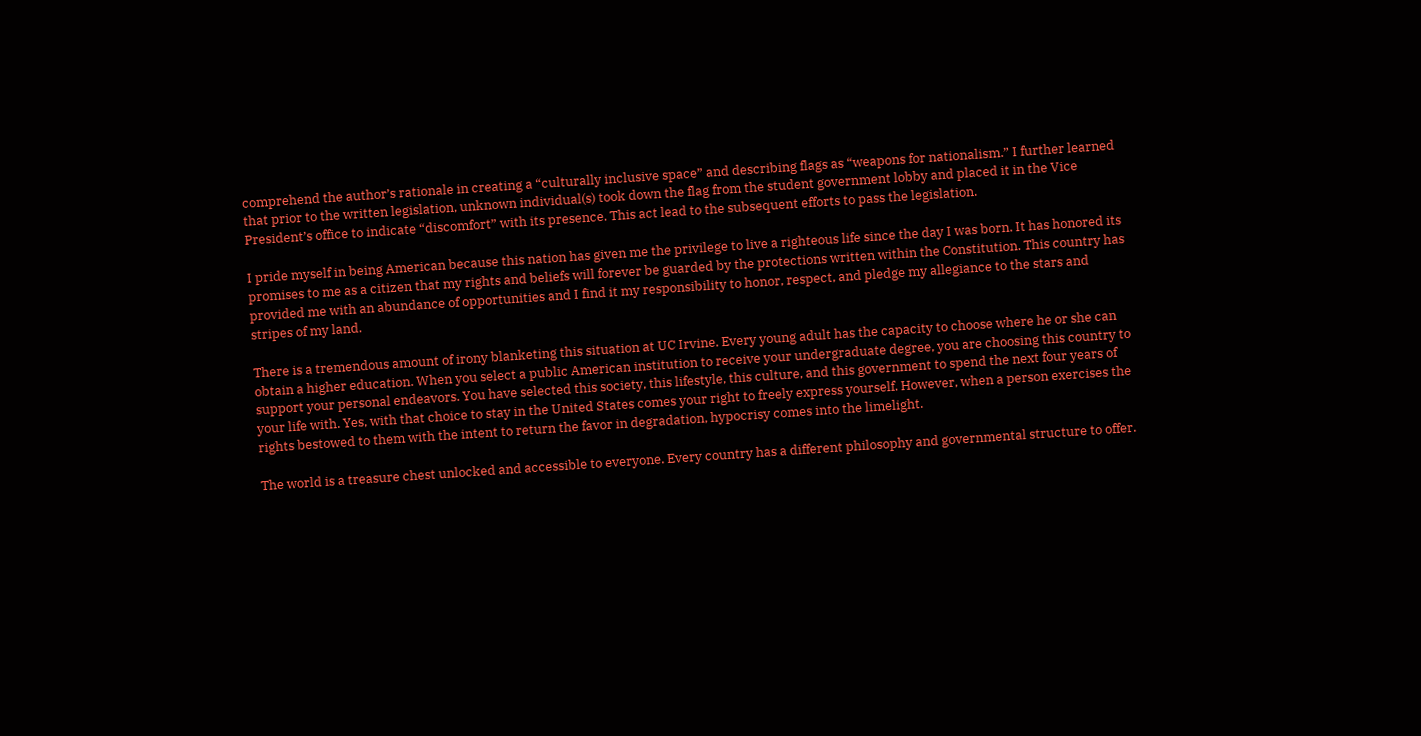comprehend the author’s rationale in creating a “culturally inclusive space” and describing flags as “weapons for nationalism.” I further learned that prior to the written legislation, unknown individual(s) took down the flag from the student government lobby and placed it in the Vice President’s office to indicate “discomfort” with its presence. This act lead to the subsequent efforts to pass the legislation.

I pride myself in being American because this nation has given me the privilege to live a righteous life since the day I was born. It has honored its promises to me as a citizen that my rights and beliefs will forever be guarded by the protections written within the Constitution. This country has provided me with an abundance of opportunities and I find it my responsibility to honor, respect, and pledge my allegiance to the stars and stripes of my land.

There is a tremendous amount of irony blanketing this situation at UC Irvine. Every young adult has the capacity to choose where he or she can obtain a higher education. When you select a public American institution to receive your undergraduate degree, you are choosing this country to support your personal endeavors. You have selected this society, this lifestyle, this culture, and this government to spend the next four years of your life with. Yes, with that choice to stay in the United States comes your right to freely express yourself. However, when a person exercises the rights bestowed to them with the intent to return the favor in degradation, hypocrisy comes into the limelight.

The world is a treasure chest unlocked and accessible to everyone. Every country has a different philosophy and governmental structure to offer.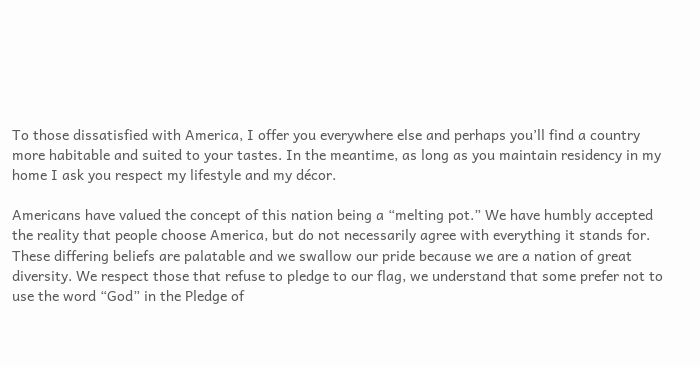To those dissatisfied with America, I offer you everywhere else and perhaps you’ll find a country more habitable and suited to your tastes. In the meantime, as long as you maintain residency in my home I ask you respect my lifestyle and my décor.

Americans have valued the concept of this nation being a “melting pot.” We have humbly accepted the reality that people choose America, but do not necessarily agree with everything it stands for. These differing beliefs are palatable and we swallow our pride because we are a nation of great diversity. We respect those that refuse to pledge to our flag, we understand that some prefer not to use the word “God” in the Pledge of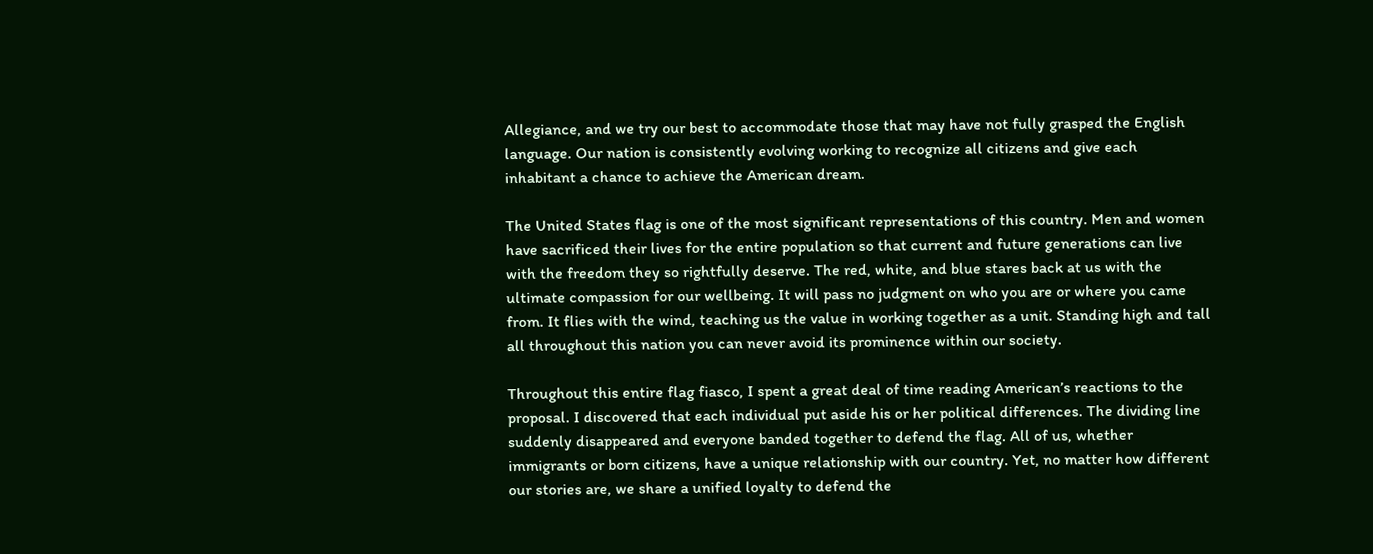Allegiance, and we try our best to accommodate those that may have not fully grasped the English language. Our nation is consistently evolving working to recognize all citizens and give each inhabitant a chance to achieve the American dream.

The United States flag is one of the most significant representations of this country. Men and women have sacrificed their lives for the entire population so that current and future generations can live with the freedom they so rightfully deserve. The red, white, and blue stares back at us with the ultimate compassion for our wellbeing. It will pass no judgment on who you are or where you came from. It flies with the wind, teaching us the value in working together as a unit. Standing high and tall all throughout this nation you can never avoid its prominence within our society.

Throughout this entire flag fiasco, I spent a great deal of time reading American’s reactions to the proposal. I discovered that each individual put aside his or her political differences. The dividing line suddenly disappeared and everyone banded together to defend the flag. All of us, whether immigrants or born citizens, have a unique relationship with our country. Yet, no matter how different our stories are, we share a unified loyalty to defend the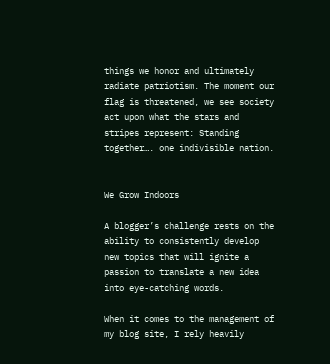things we honor and ultimately radiate patriotism. The moment our flag is threatened, we see society act upon what the stars and stripes represent: Standing together…. one indivisible nation.


We Grow Indoors

A blogger’s challenge rests on the ability to consistently develop new topics that will ignite a passion to translate a new idea into eye-catching words.

When it comes to the management of my blog site, I rely heavily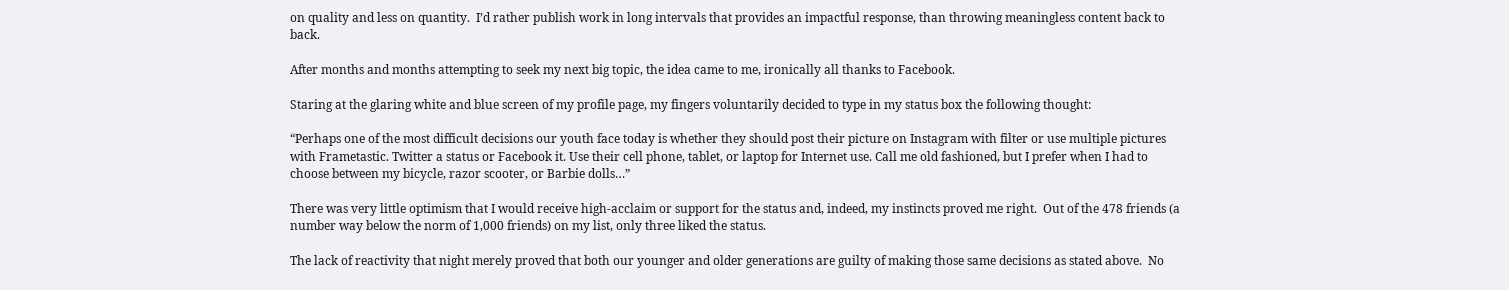on quality and less on quantity.  I’d rather publish work in long intervals that provides an impactful response, than throwing meaningless content back to back.

After months and months attempting to seek my next big topic, the idea came to me, ironically all thanks to Facebook.

Staring at the glaring white and blue screen of my profile page, my fingers voluntarily decided to type in my status box the following thought:

“Perhaps one of the most difficult decisions our youth face today is whether they should post their picture on Instagram with filter or use multiple pictures with Frametastic. Twitter a status or Facebook it. Use their cell phone, tablet, or laptop for Internet use. Call me old fashioned, but I prefer when I had to choose between my bicycle, razor scooter, or Barbie dolls…”

There was very little optimism that I would receive high-acclaim or support for the status and, indeed, my instincts proved me right.  Out of the 478 friends (a number way below the norm of 1,000 friends) on my list, only three liked the status.

The lack of reactivity that night merely proved that both our younger and older generations are guilty of making those same decisions as stated above.  No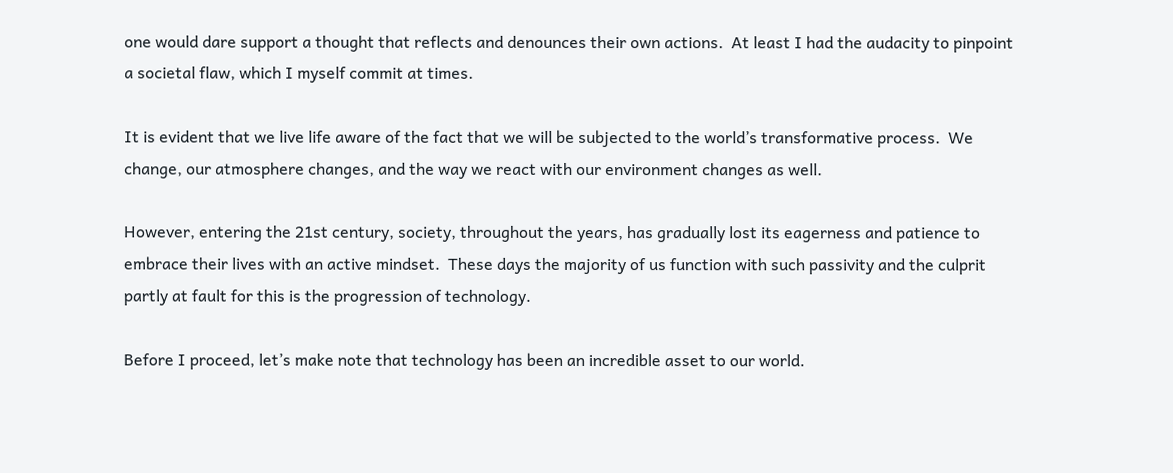one would dare support a thought that reflects and denounces their own actions.  At least I had the audacity to pinpoint a societal flaw, which I myself commit at times.

It is evident that we live life aware of the fact that we will be subjected to the world’s transformative process.  We change, our atmosphere changes, and the way we react with our environment changes as well.

However, entering the 21st century, society, throughout the years, has gradually lost its eagerness and patience to embrace their lives with an active mindset.  These days the majority of us function with such passivity and the culprit partly at fault for this is the progression of technology.

Before I proceed, let’s make note that technology has been an incredible asset to our world.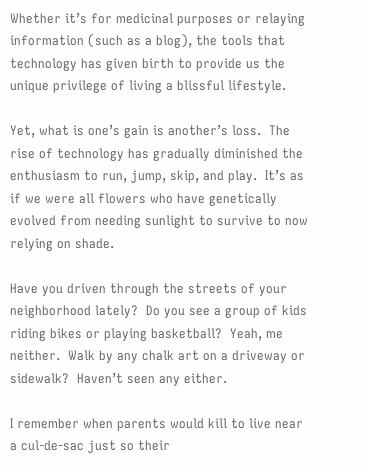Whether it’s for medicinal purposes or relaying information (such as a blog), the tools that technology has given birth to provide us the unique privilege of living a blissful lifestyle.

Yet, what is one’s gain is another’s loss.  The rise of technology has gradually diminished the enthusiasm to run, jump, skip, and play.  It’s as if we were all flowers who have genetically evolved from needing sunlight to survive to now relying on shade.

Have you driven through the streets of your neighborhood lately?  Do you see a group of kids riding bikes or playing basketball?  Yeah, me neither.  Walk by any chalk art on a driveway or sidewalk?  Haven’t seen any either.

I remember when parents would kill to live near a cul-de-sac just so their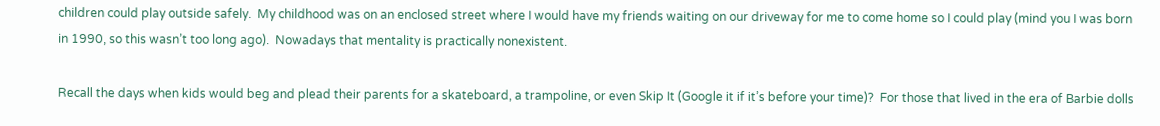children could play outside safely.  My childhood was on an enclosed street where I would have my friends waiting on our driveway for me to come home so I could play (mind you I was born in 1990, so this wasn’t too long ago).  Nowadays that mentality is practically nonexistent.

Recall the days when kids would beg and plead their parents for a skateboard, a trampoline, or even Skip It (Google it if it’s before your time)?  For those that lived in the era of Barbie dolls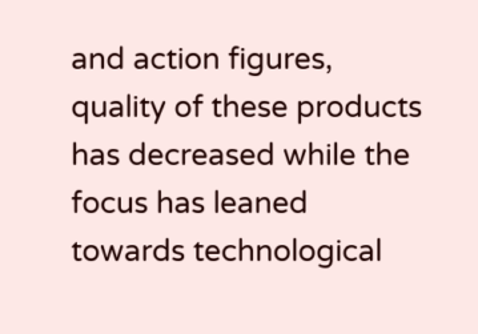and action figures, quality of these products has decreased while the focus has leaned towards technological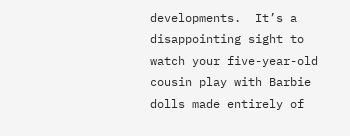developments.  It’s a disappointing sight to watch your five-year-old cousin play with Barbie dolls made entirely of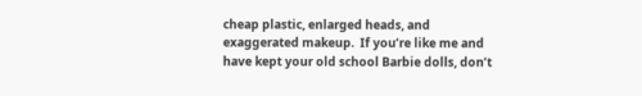cheap plastic, enlarged heads, and exaggerated makeup.  If you’re like me and have kept your old school Barbie dolls, don’t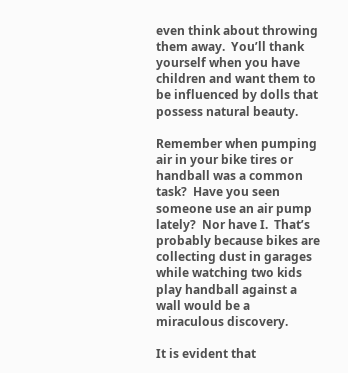even think about throwing them away.  You’ll thank yourself when you have children and want them to be influenced by dolls that possess natural beauty.

Remember when pumping air in your bike tires or handball was a common task?  Have you seen someone use an air pump lately?  Nor have I.  That’s probably because bikes are collecting dust in garages while watching two kids play handball against a wall would be a miraculous discovery.

It is evident that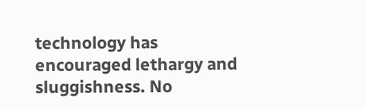technology has encouraged lethargy and sluggishness. No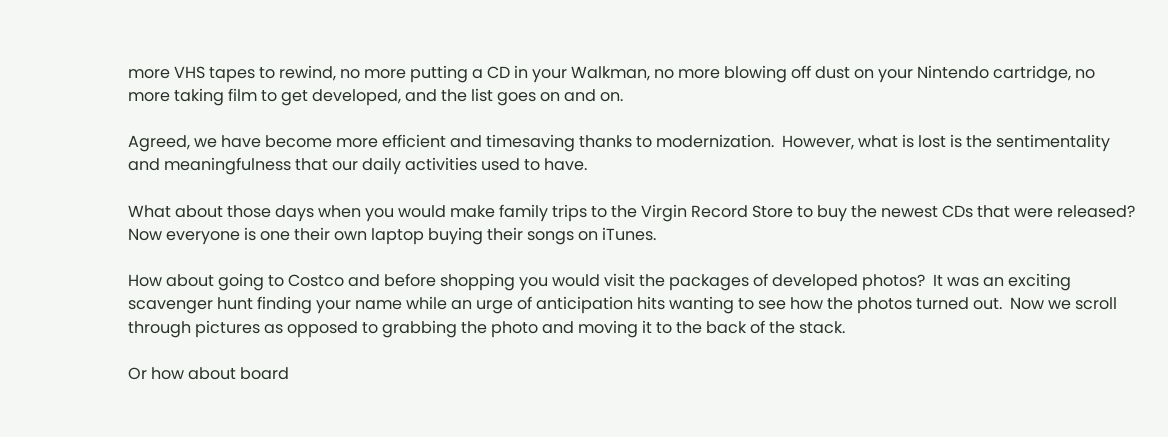more VHS tapes to rewind, no more putting a CD in your Walkman, no more blowing off dust on your Nintendo cartridge, no more taking film to get developed, and the list goes on and on.

Agreed, we have become more efficient and timesaving thanks to modernization.  However, what is lost is the sentimentality and meaningfulness that our daily activities used to have.

What about those days when you would make family trips to the Virgin Record Store to buy the newest CDs that were released?  Now everyone is one their own laptop buying their songs on iTunes.

How about going to Costco and before shopping you would visit the packages of developed photos?  It was an exciting scavenger hunt finding your name while an urge of anticipation hits wanting to see how the photos turned out.  Now we scroll through pictures as opposed to grabbing the photo and moving it to the back of the stack.

Or how about board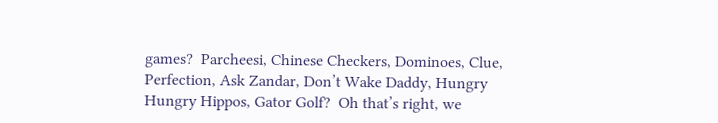games?  Parcheesi, Chinese Checkers, Dominoes, Clue, Perfection, Ask Zandar, Don’t Wake Daddy, Hungry Hungry Hippos, Gator Golf?  Oh that’s right, we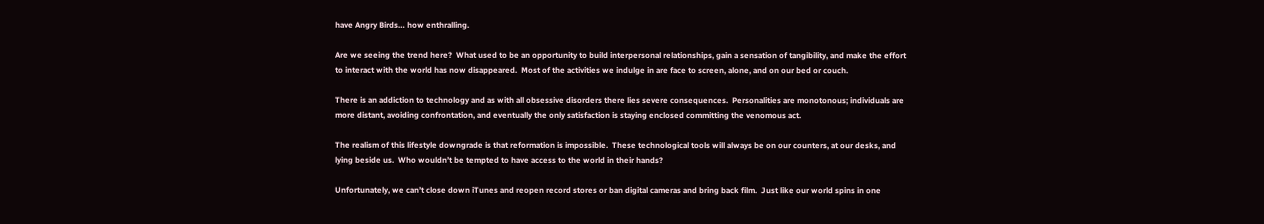have Angry Birds… how enthralling.

Are we seeing the trend here?  What used to be an opportunity to build interpersonal relationships, gain a sensation of tangibility, and make the effort to interact with the world has now disappeared.  Most of the activities we indulge in are face to screen, alone, and on our bed or couch.

There is an addiction to technology and as with all obsessive disorders there lies severe consequences.  Personalities are monotonous; individuals are more distant, avoiding confrontation, and eventually the only satisfaction is staying enclosed committing the venomous act.

The realism of this lifestyle downgrade is that reformation is impossible.  These technological tools will always be on our counters, at our desks, and lying beside us.  Who wouldn’t be tempted to have access to the world in their hands?

Unfortunately, we can’t close down iTunes and reopen record stores or ban digital cameras and bring back film.  Just like our world spins in one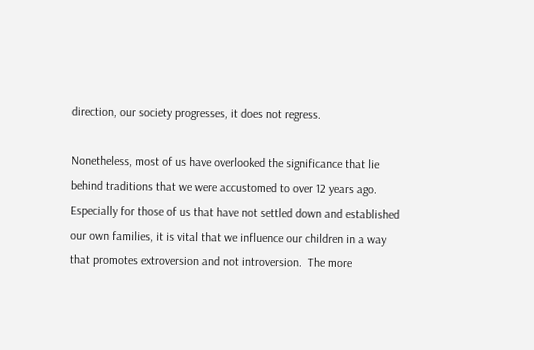direction, our society progresses, it does not regress.

Nonetheless, most of us have overlooked the significance that lie behind traditions that we were accustomed to over 12 years ago.  Especially for those of us that have not settled down and established our own families, it is vital that we influence our children in a way that promotes extroversion and not introversion.  The more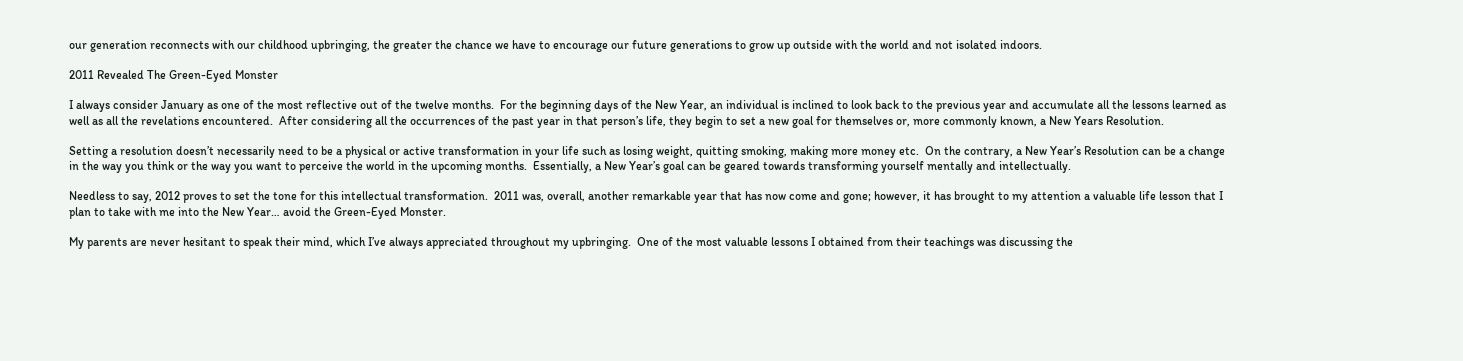our generation reconnects with our childhood upbringing, the greater the chance we have to encourage our future generations to grow up outside with the world and not isolated indoors.

2011 Revealed The Green-Eyed Monster

I always consider January as one of the most reflective out of the twelve months.  For the beginning days of the New Year, an individual is inclined to look back to the previous year and accumulate all the lessons learned as well as all the revelations encountered.  After considering all the occurrences of the past year in that person’s life, they begin to set a new goal for themselves or, more commonly known, a New Years Resolution.

Setting a resolution doesn’t necessarily need to be a physical or active transformation in your life such as losing weight, quitting smoking, making more money etc.  On the contrary, a New Year’s Resolution can be a change in the way you think or the way you want to perceive the world in the upcoming months.  Essentially, a New Year’s goal can be geared towards transforming yourself mentally and intellectually.

Needless to say, 2012 proves to set the tone for this intellectual transformation.  2011 was, overall, another remarkable year that has now come and gone; however, it has brought to my attention a valuable life lesson that I plan to take with me into the New Year… avoid the Green-Eyed Monster.

My parents are never hesitant to speak their mind, which I’ve always appreciated throughout my upbringing.  One of the most valuable lessons I obtained from their teachings was discussing the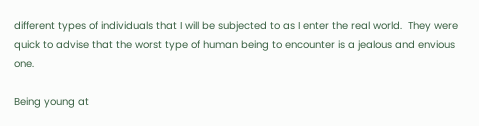different types of individuals that I will be subjected to as I enter the real world.  They were quick to advise that the worst type of human being to encounter is a jealous and envious one.

Being young at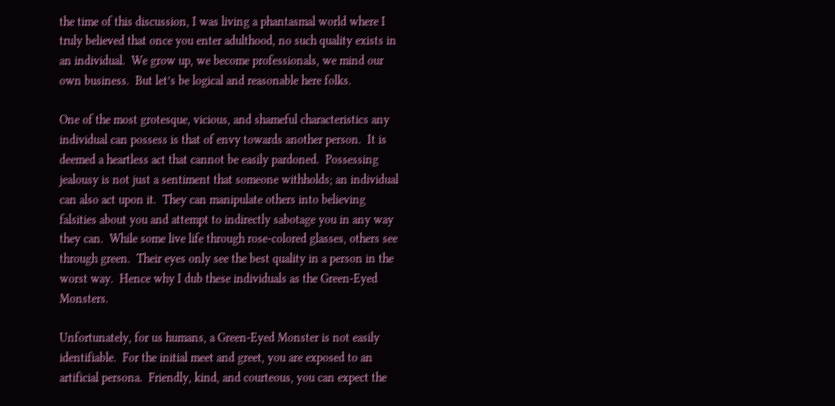the time of this discussion, I was living a phantasmal world where I truly believed that once you enter adulthood, no such quality exists in an individual.  We grow up, we become professionals, we mind our own business.  But let’s be logical and reasonable here folks.

One of the most grotesque, vicious, and shameful characteristics any individual can possess is that of envy towards another person.  It is deemed a heartless act that cannot be easily pardoned.  Possessing jealousy is not just a sentiment that someone withholds; an individual can also act upon it.  They can manipulate others into believing falsities about you and attempt to indirectly sabotage you in any way they can.  While some live life through rose-colored glasses, others see through green.  Their eyes only see the best quality in a person in the worst way.  Hence why I dub these individuals as the Green-Eyed Monsters.

Unfortunately, for us humans, a Green-Eyed Monster is not easily identifiable.  For the initial meet and greet, you are exposed to an artificial persona.  Friendly, kind, and courteous, you can expect the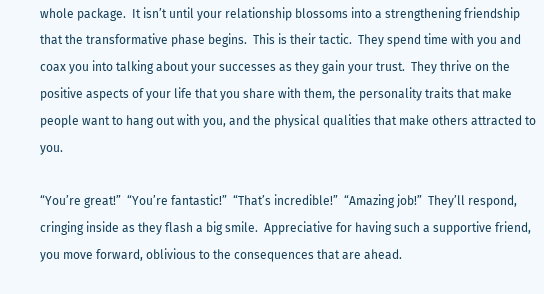whole package.  It isn’t until your relationship blossoms into a strengthening friendship that the transformative phase begins.  This is their tactic.  They spend time with you and coax you into talking about your successes as they gain your trust.  They thrive on the positive aspects of your life that you share with them, the personality traits that make people want to hang out with you, and the physical qualities that make others attracted to you.

“You’re great!”  “You’re fantastic!”  “That’s incredible!”  “Amazing job!”  They’ll respond, cringing inside as they flash a big smile.  Appreciative for having such a supportive friend, you move forward, oblivious to the consequences that are ahead.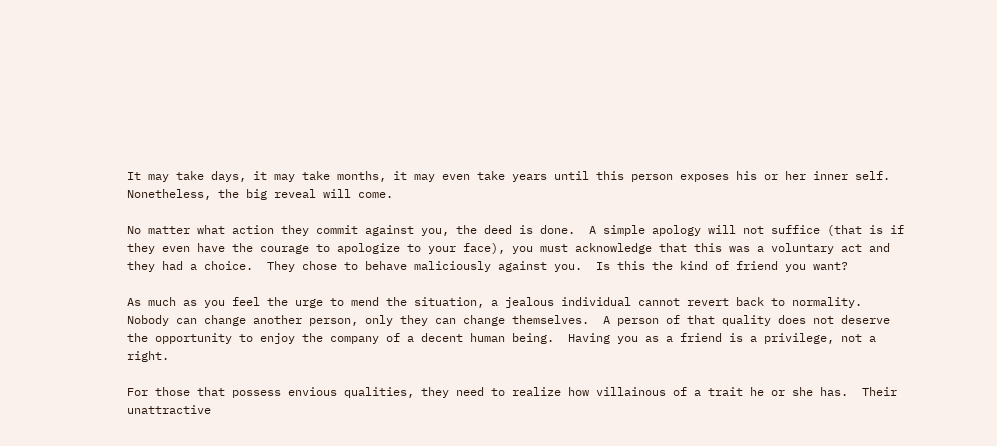It may take days, it may take months, it may even take years until this person exposes his or her inner self.  Nonetheless, the big reveal will come.

No matter what action they commit against you, the deed is done.  A simple apology will not suffice (that is if they even have the courage to apologize to your face), you must acknowledge that this was a voluntary act and they had a choice.  They chose to behave maliciously against you.  Is this the kind of friend you want?

As much as you feel the urge to mend the situation, a jealous individual cannot revert back to normality.  Nobody can change another person, only they can change themselves.  A person of that quality does not deserve the opportunity to enjoy the company of a decent human being.  Having you as a friend is a privilege, not a right.

For those that possess envious qualities, they need to realize how villainous of a trait he or she has.  Their unattractive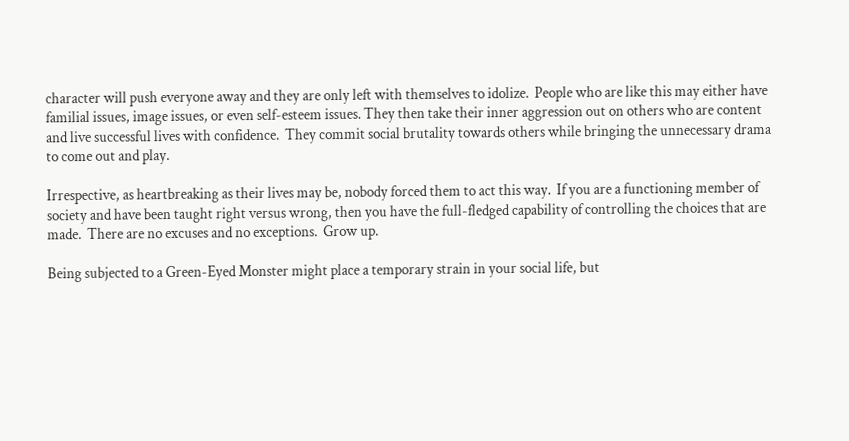character will push everyone away and they are only left with themselves to idolize.  People who are like this may either have familial issues, image issues, or even self-esteem issues. They then take their inner aggression out on others who are content and live successful lives with confidence.  They commit social brutality towards others while bringing the unnecessary drama to come out and play.

Irrespective, as heartbreaking as their lives may be, nobody forced them to act this way.  If you are a functioning member of society and have been taught right versus wrong, then you have the full-fledged capability of controlling the choices that are made.  There are no excuses and no exceptions.  Grow up.

Being subjected to a Green-Eyed Monster might place a temporary strain in your social life, but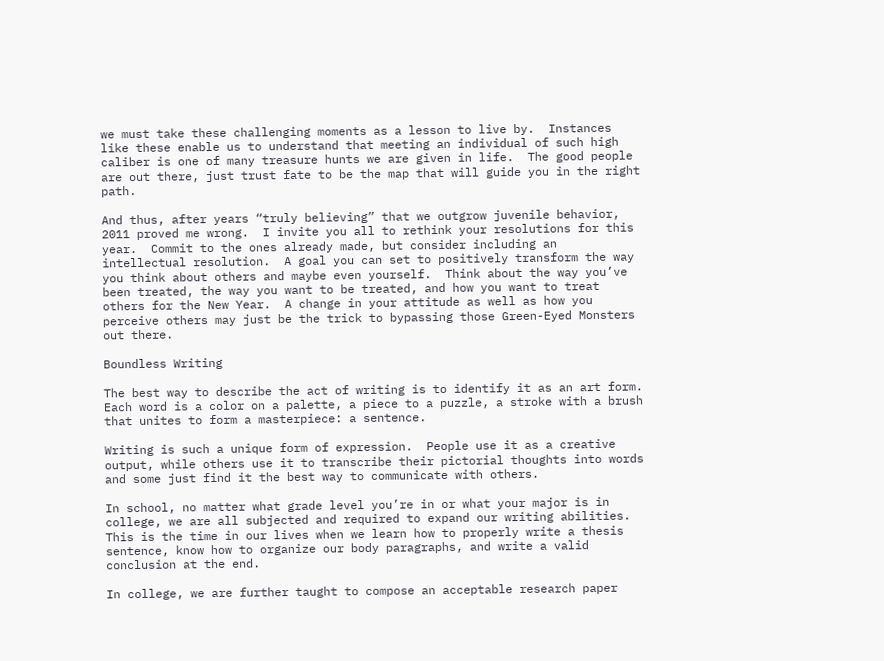we must take these challenging moments as a lesson to live by.  Instances like these enable us to understand that meeting an individual of such high caliber is one of many treasure hunts we are given in life.  The good people are out there, just trust fate to be the map that will guide you in the right path.

And thus, after years “truly believing” that we outgrow juvenile behavior, 2011 proved me wrong.  I invite you all to rethink your resolutions for this year.  Commit to the ones already made, but consider including an intellectual resolution.  A goal you can set to positively transform the way you think about others and maybe even yourself.  Think about the way you’ve been treated, the way you want to be treated, and how you want to treat others for the New Year.  A change in your attitude as well as how you perceive others may just be the trick to bypassing those Green-Eyed Monsters out there.

Boundless Writing

The best way to describe the act of writing is to identify it as an art form.  Each word is a color on a palette, a piece to a puzzle, a stroke with a brush that unites to form a masterpiece: a sentence.

Writing is such a unique form of expression.  People use it as a creative output, while others use it to transcribe their pictorial thoughts into words and some just find it the best way to communicate with others.

In school, no matter what grade level you’re in or what your major is in college, we are all subjected and required to expand our writing abilities.  This is the time in our lives when we learn how to properly write a thesis sentence, know how to organize our body paragraphs, and write a valid conclusion at the end.

In college, we are further taught to compose an acceptable research paper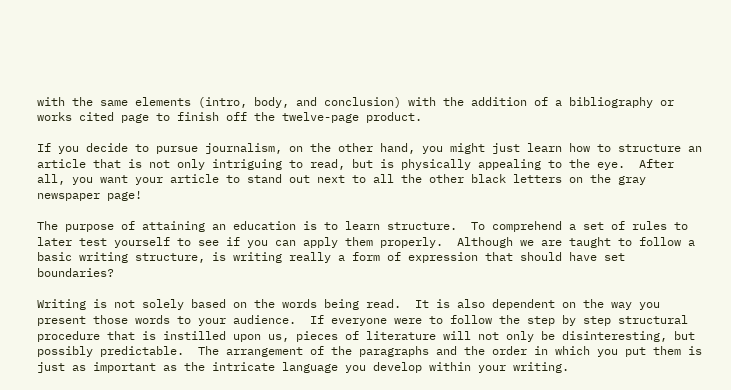with the same elements (intro, body, and conclusion) with the addition of a bibliography or works cited page to finish off the twelve-page product.

If you decide to pursue journalism, on the other hand, you might just learn how to structure an article that is not only intriguing to read, but is physically appealing to the eye.  After all, you want your article to stand out next to all the other black letters on the gray newspaper page!

The purpose of attaining an education is to learn structure.  To comprehend a set of rules to later test yourself to see if you can apply them properly.  Although we are taught to follow a basic writing structure, is writing really a form of expression that should have set boundaries?

Writing is not solely based on the words being read.  It is also dependent on the way you present those words to your audience.  If everyone were to follow the step by step structural procedure that is instilled upon us, pieces of literature will not only be disinteresting, but possibly predictable.  The arrangement of the paragraphs and the order in which you put them is just as important as the intricate language you develop within your writing.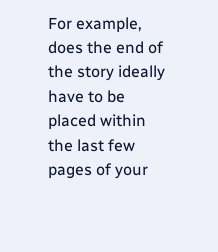For example, does the end of the story ideally have to be placed within the last few pages of your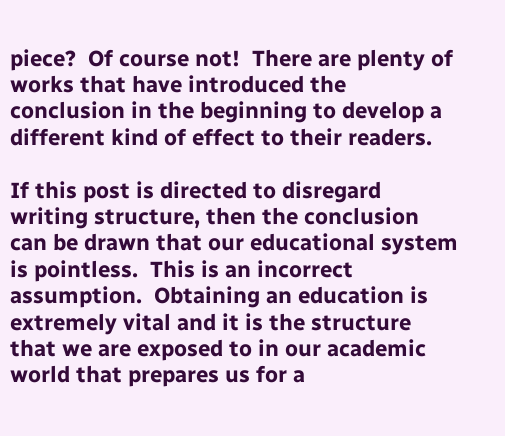piece?  Of course not!  There are plenty of works that have introduced the conclusion in the beginning to develop a different kind of effect to their readers.

If this post is directed to disregard writing structure, then the conclusion can be drawn that our educational system is pointless.  This is an incorrect assumption.  Obtaining an education is extremely vital and it is the structure that we are exposed to in our academic world that prepares us for a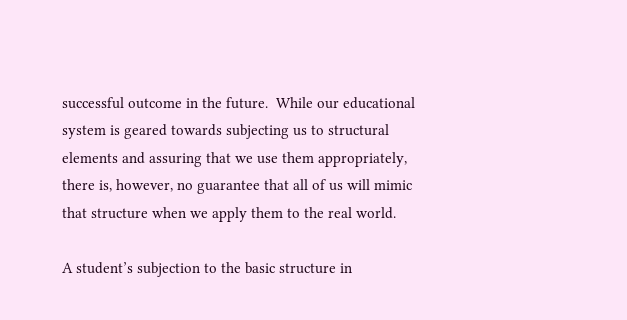successful outcome in the future.  While our educational system is geared towards subjecting us to structural elements and assuring that we use them appropriately, there is, however, no guarantee that all of us will mimic that structure when we apply them to the real world.

A student’s subjection to the basic structure in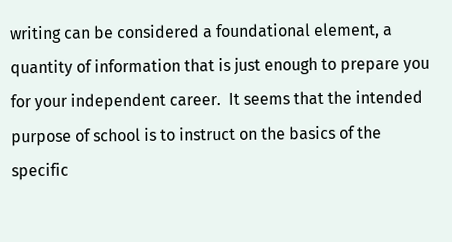writing can be considered a foundational element, a quantity of information that is just enough to prepare you for your independent career.  It seems that the intended purpose of school is to instruct on the basics of the specific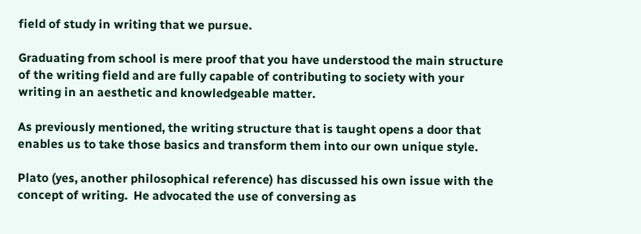field of study in writing that we pursue.

Graduating from school is mere proof that you have understood the main structure of the writing field and are fully capable of contributing to society with your writing in an aesthetic and knowledgeable matter.

As previously mentioned, the writing structure that is taught opens a door that enables us to take those basics and transform them into our own unique style.

Plato (yes, another philosophical reference) has discussed his own issue with the concept of writing.  He advocated the use of conversing as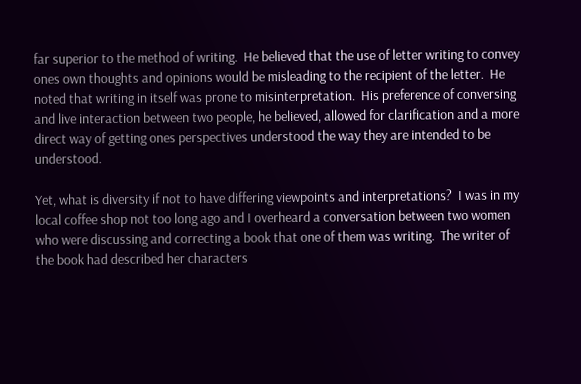far superior to the method of writing.  He believed that the use of letter writing to convey ones own thoughts and opinions would be misleading to the recipient of the letter.  He noted that writing in itself was prone to misinterpretation.  His preference of conversing and live interaction between two people, he believed, allowed for clarification and a more direct way of getting ones perspectives understood the way they are intended to be understood.

Yet, what is diversity if not to have differing viewpoints and interpretations?  I was in my local coffee shop not too long ago and I overheard a conversation between two women who were discussing and correcting a book that one of them was writing.  The writer of the book had described her characters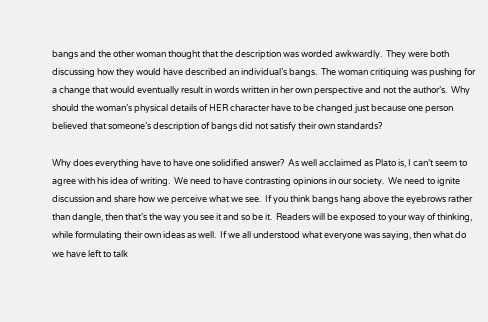bangs and the other woman thought that the description was worded awkwardly.  They were both discussing how they would have described an individual’s bangs.  The woman critiquing was pushing for a change that would eventually result in words written in her own perspective and not the author’s.  Why should the woman’s physical details of HER character have to be changed just because one person believed that someone’s description of bangs did not satisfy their own standards?

Why does everything have to have one solidified answer?  As well acclaimed as Plato is, I can’t seem to agree with his idea of writing.  We need to have contrasting opinions in our society.  We need to ignite discussion and share how we perceive what we see.  If you think bangs hang above the eyebrows rather than dangle, then that’s the way you see it and so be it.  Readers will be exposed to your way of thinking, while formulating their own ideas as well.  If we all understood what everyone was saying, then what do we have left to talk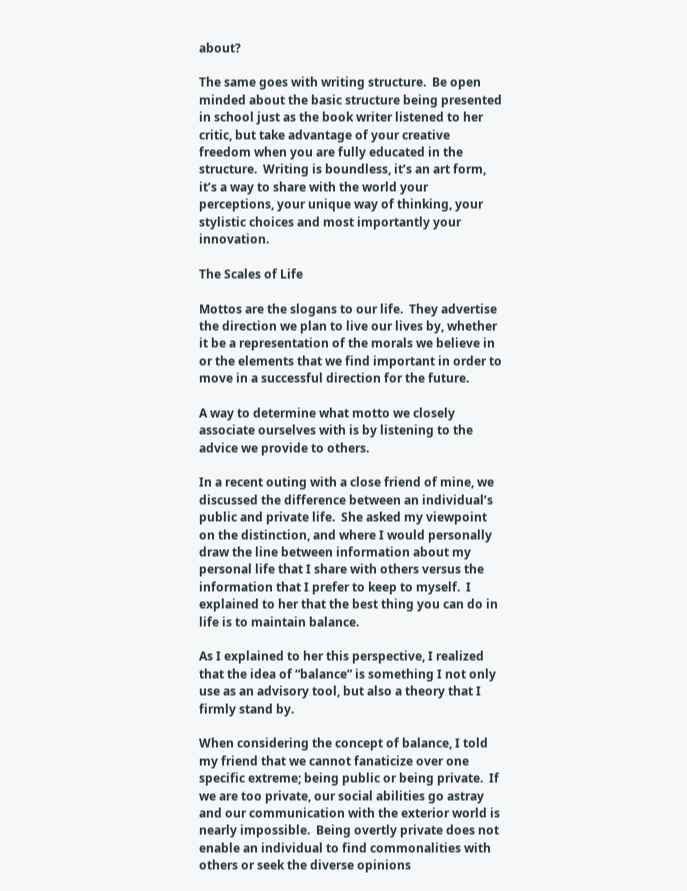about?

The same goes with writing structure.  Be open minded about the basic structure being presented in school just as the book writer listened to her critic, but take advantage of your creative freedom when you are fully educated in the structure.  Writing is boundless, it’s an art form, it’s a way to share with the world your perceptions, your unique way of thinking, your stylistic choices and most importantly your innovation.

The Scales of Life

Mottos are the slogans to our life.  They advertise the direction we plan to live our lives by, whether it be a representation of the morals we believe in or the elements that we find important in order to move in a successful direction for the future.

A way to determine what motto we closely associate ourselves with is by listening to the advice we provide to others.

In a recent outing with a close friend of mine, we discussed the difference between an individual’s public and private life.  She asked my viewpoint on the distinction, and where I would personally draw the line between information about my personal life that I share with others versus the information that I prefer to keep to myself.  I explained to her that the best thing you can do in life is to maintain balance.

As I explained to her this perspective, I realized that the idea of “balance” is something I not only use as an advisory tool, but also a theory that I firmly stand by.

When considering the concept of balance, I told my friend that we cannot fanaticize over one specific extreme; being public or being private.  If we are too private, our social abilities go astray and our communication with the exterior world is nearly impossible.  Being overtly private does not enable an individual to find commonalities with others or seek the diverse opinions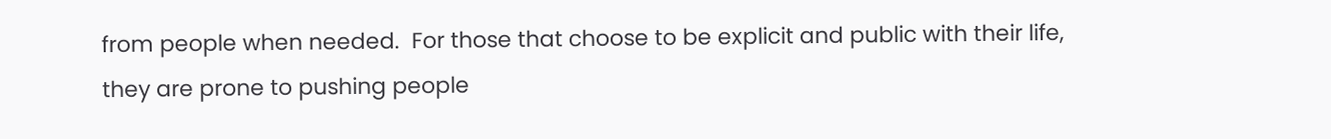from people when needed.  For those that choose to be explicit and public with their life, they are prone to pushing people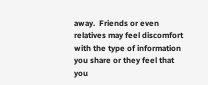away.  Friends or even relatives may feel discomfort with the type of information you share or they feel that you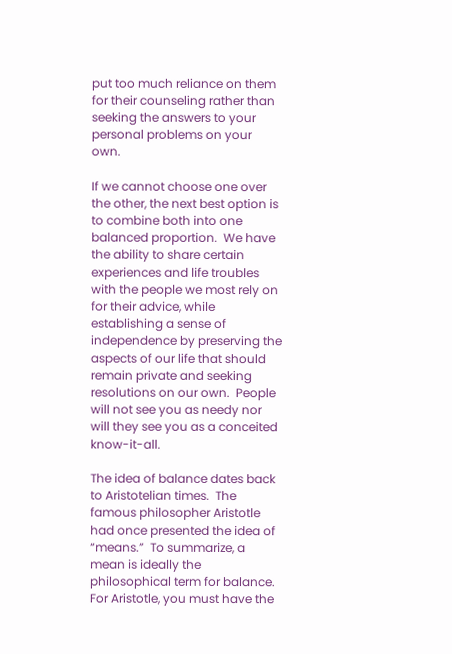put too much reliance on them for their counseling rather than seeking the answers to your personal problems on your own.

If we cannot choose one over the other, the next best option is to combine both into one balanced proportion.  We have the ability to share certain experiences and life troubles with the people we most rely on for their advice, while establishing a sense of independence by preserving the aspects of our life that should remain private and seeking resolutions on our own.  People will not see you as needy nor will they see you as a conceited know-it-all.

The idea of balance dates back to Aristotelian times.  The famous philosopher Aristotle had once presented the idea of “means.”  To summarize, a mean is ideally the philosophical term for balance.  For Aristotle, you must have the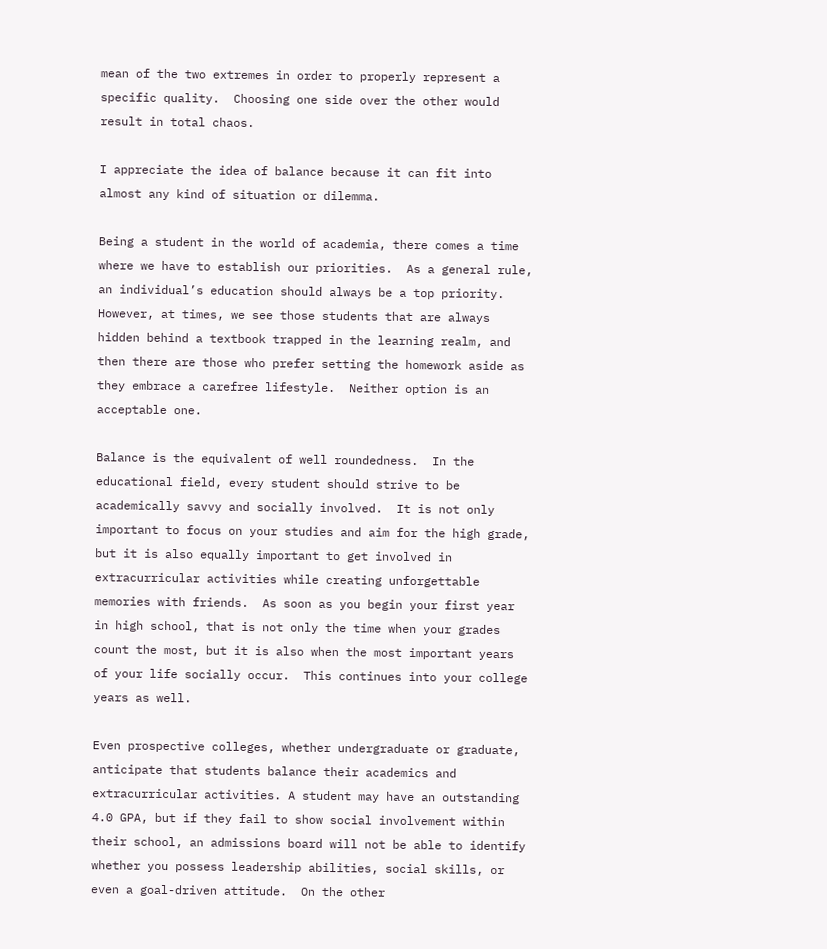mean of the two extremes in order to properly represent a specific quality.  Choosing one side over the other would result in total chaos.

I appreciate the idea of balance because it can fit into almost any kind of situation or dilemma.

Being a student in the world of academia, there comes a time where we have to establish our priorities.  As a general rule, an individual’s education should always be a top priority.  However, at times, we see those students that are always hidden behind a textbook trapped in the learning realm, and then there are those who prefer setting the homework aside as they embrace a carefree lifestyle.  Neither option is an acceptable one.

Balance is the equivalent of well roundedness.  In the educational field, every student should strive to be academically savvy and socially involved.  It is not only important to focus on your studies and aim for the high grade, but it is also equally important to get involved in extracurricular activities while creating unforgettable memories with friends.  As soon as you begin your first year in high school, that is not only the time when your grades count the most, but it is also when the most important years of your life socially occur.  This continues into your college years as well.

Even prospective colleges, whether undergraduate or graduate, anticipate that students balance their academics and extracurricular activities. A student may have an outstanding 4.0 GPA, but if they fail to show social involvement within their school, an admissions board will not be able to identify whether you possess leadership abilities, social skills, or even a goal-driven attitude.  On the other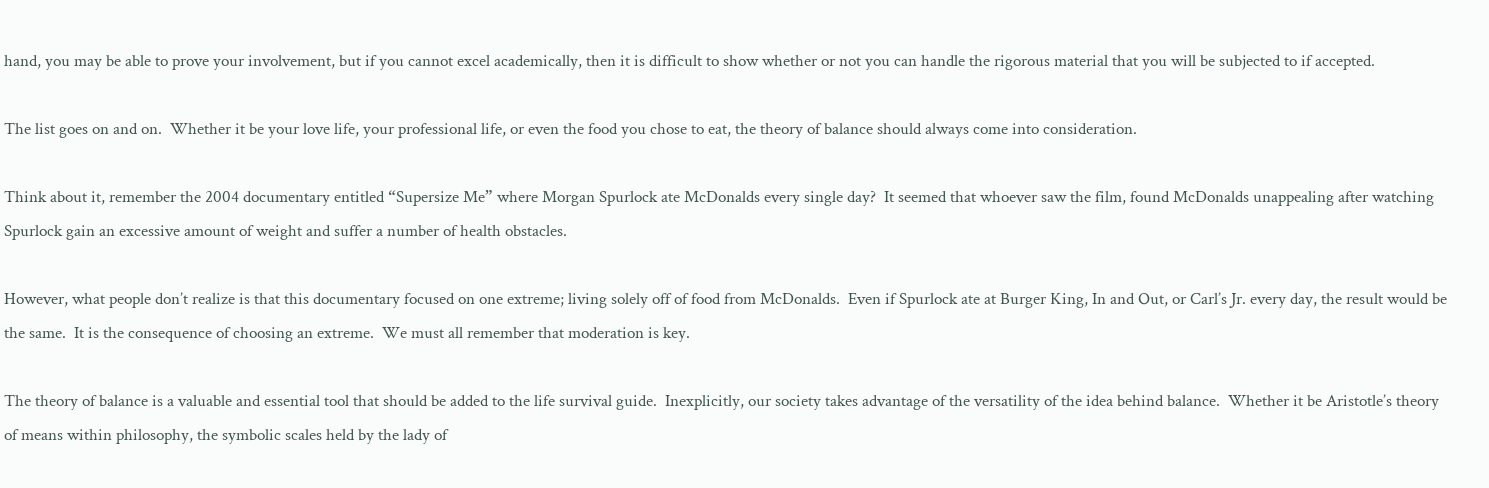hand, you may be able to prove your involvement, but if you cannot excel academically, then it is difficult to show whether or not you can handle the rigorous material that you will be subjected to if accepted.

The list goes on and on.  Whether it be your love life, your professional life, or even the food you chose to eat, the theory of balance should always come into consideration.

Think about it, remember the 2004 documentary entitled “Supersize Me” where Morgan Spurlock ate McDonalds every single day?  It seemed that whoever saw the film, found McDonalds unappealing after watching Spurlock gain an excessive amount of weight and suffer a number of health obstacles.

However, what people don’t realize is that this documentary focused on one extreme; living solely off of food from McDonalds.  Even if Spurlock ate at Burger King, In and Out, or Carl’s Jr. every day, the result would be the same.  It is the consequence of choosing an extreme.  We must all remember that moderation is key.

The theory of balance is a valuable and essential tool that should be added to the life survival guide.  Inexplicitly, our society takes advantage of the versatility of the idea behind balance.  Whether it be Aristotle’s theory of means within philosophy, the symbolic scales held by the lady of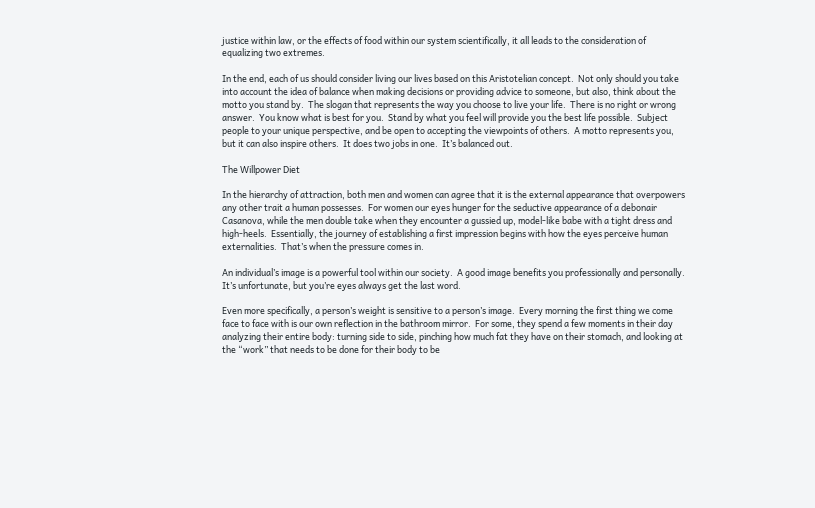justice within law, or the effects of food within our system scientifically, it all leads to the consideration of equalizing two extremes.

In the end, each of us should consider living our lives based on this Aristotelian concept.  Not only should you take into account the idea of balance when making decisions or providing advice to someone, but also, think about the motto you stand by.  The slogan that represents the way you choose to live your life.  There is no right or wrong answer.  You know what is best for you.  Stand by what you feel will provide you the best life possible.  Subject people to your unique perspective, and be open to accepting the viewpoints of others.  A motto represents you, but it can also inspire others.  It does two jobs in one.  It’s balanced out.

The Willpower Diet

In the hierarchy of attraction, both men and women can agree that it is the external appearance that overpowers any other trait a human possesses.  For women our eyes hunger for the seductive appearance of a debonair Casanova, while the men double take when they encounter a gussied up, model-like babe with a tight dress and high-heels.  Essentially, the journey of establishing a first impression begins with how the eyes perceive human externalities.  That’s when the pressure comes in.

An individual’s image is a powerful tool within our society.  A good image benefits you professionally and personally.  It’s unfortunate, but you’re eyes always get the last word.

Even more specifically, a person’s weight is sensitive to a person’s image.  Every morning the first thing we come face to face with is our own reflection in the bathroom mirror.  For some, they spend a few moments in their day analyzing their entire body: turning side to side, pinching how much fat they have on their stomach, and looking at the “work” that needs to be done for their body to be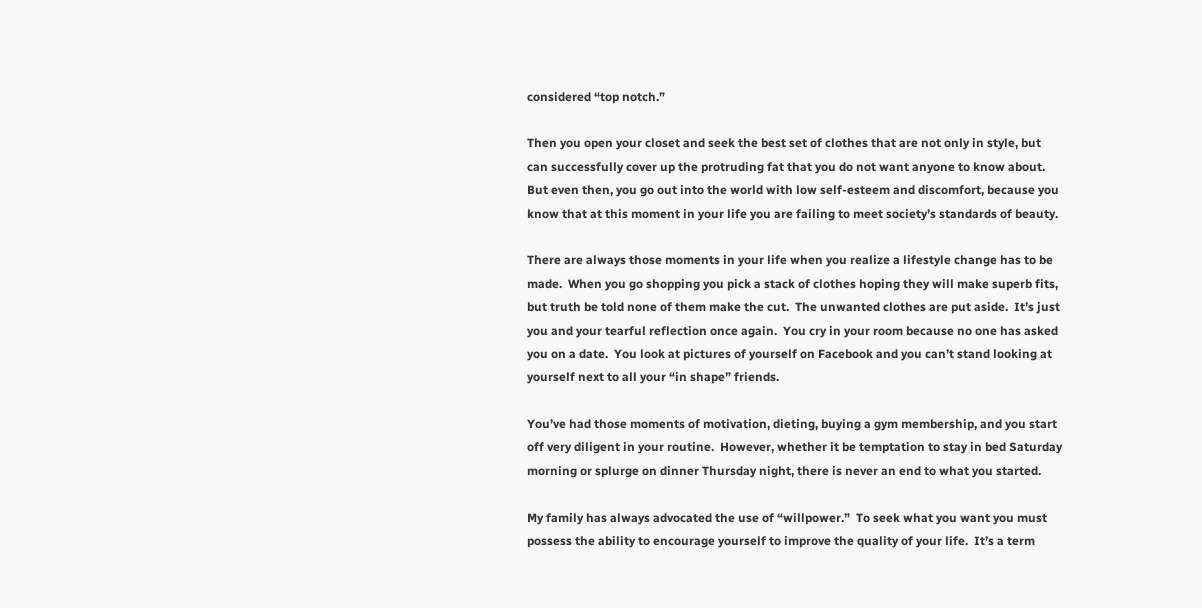considered “top notch.”

Then you open your closet and seek the best set of clothes that are not only in style, but can successfully cover up the protruding fat that you do not want anyone to know about.  But even then, you go out into the world with low self-esteem and discomfort, because you know that at this moment in your life you are failing to meet society’s standards of beauty.

There are always those moments in your life when you realize a lifestyle change has to be made.  When you go shopping you pick a stack of clothes hoping they will make superb fits, but truth be told none of them make the cut.  The unwanted clothes are put aside.  It’s just you and your tearful reflection once again.  You cry in your room because no one has asked you on a date.  You look at pictures of yourself on Facebook and you can’t stand looking at yourself next to all your “in shape” friends.

You’ve had those moments of motivation, dieting, buying a gym membership, and you start off very diligent in your routine.  However, whether it be temptation to stay in bed Saturday morning or splurge on dinner Thursday night, there is never an end to what you started.

My family has always advocated the use of “willpower.”  To seek what you want you must possess the ability to encourage yourself to improve the quality of your life.  It’s a term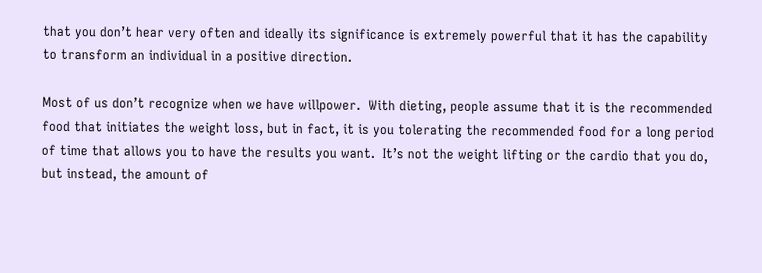that you don’t hear very often and ideally its significance is extremely powerful that it has the capability to transform an individual in a positive direction.

Most of us don’t recognize when we have willpower.  With dieting, people assume that it is the recommended food that initiates the weight loss, but in fact, it is you tolerating the recommended food for a long period of time that allows you to have the results you want.  It’s not the weight lifting or the cardio that you do, but instead, the amount of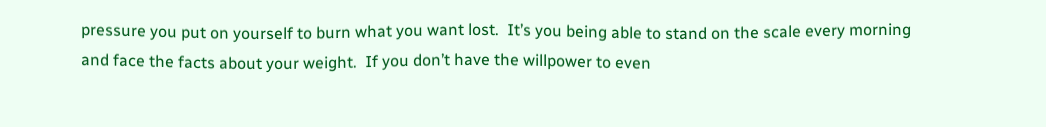pressure you put on yourself to burn what you want lost.  It’s you being able to stand on the scale every morning and face the facts about your weight.  If you don’t have the willpower to even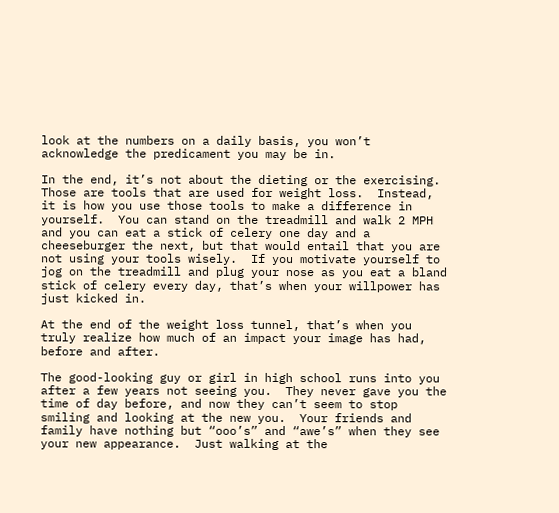look at the numbers on a daily basis, you won’t acknowledge the predicament you may be in.

In the end, it’s not about the dieting or the exercising.  Those are tools that are used for weight loss.  Instead, it is how you use those tools to make a difference in yourself.  You can stand on the treadmill and walk 2 MPH and you can eat a stick of celery one day and a cheeseburger the next, but that would entail that you are not using your tools wisely.  If you motivate yourself to jog on the treadmill and plug your nose as you eat a bland stick of celery every day, that’s when your willpower has just kicked in.

At the end of the weight loss tunnel, that’s when you truly realize how much of an impact your image has had, before and after.

The good-looking guy or girl in high school runs into you after a few years not seeing you.  They never gave you the time of day before, and now they can’t seem to stop smiling and looking at the new you.  Your friends and family have nothing but “ooo’s” and “awe’s” when they see your new appearance.  Just walking at the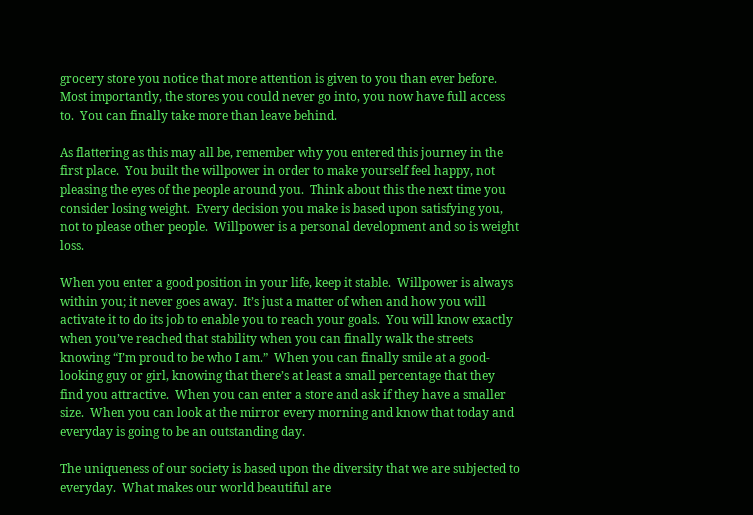grocery store you notice that more attention is given to you than ever before.  Most importantly, the stores you could never go into, you now have full access to.  You can finally take more than leave behind.

As flattering as this may all be, remember why you entered this journey in the first place.  You built the willpower in order to make yourself feel happy, not pleasing the eyes of the people around you.  Think about this the next time you consider losing weight.  Every decision you make is based upon satisfying you, not to please other people.  Willpower is a personal development and so is weight loss.

When you enter a good position in your life, keep it stable.  Willpower is always within you; it never goes away.  It’s just a matter of when and how you will activate it to do its job to enable you to reach your goals.  You will know exactly when you’ve reached that stability when you can finally walk the streets knowing “I’m proud to be who I am.”  When you can finally smile at a good-looking guy or girl, knowing that there’s at least a small percentage that they find you attractive.  When you can enter a store and ask if they have a smaller size.  When you can look at the mirror every morning and know that today and everyday is going to be an outstanding day.

The uniqueness of our society is based upon the diversity that we are subjected to everyday.  What makes our world beautiful are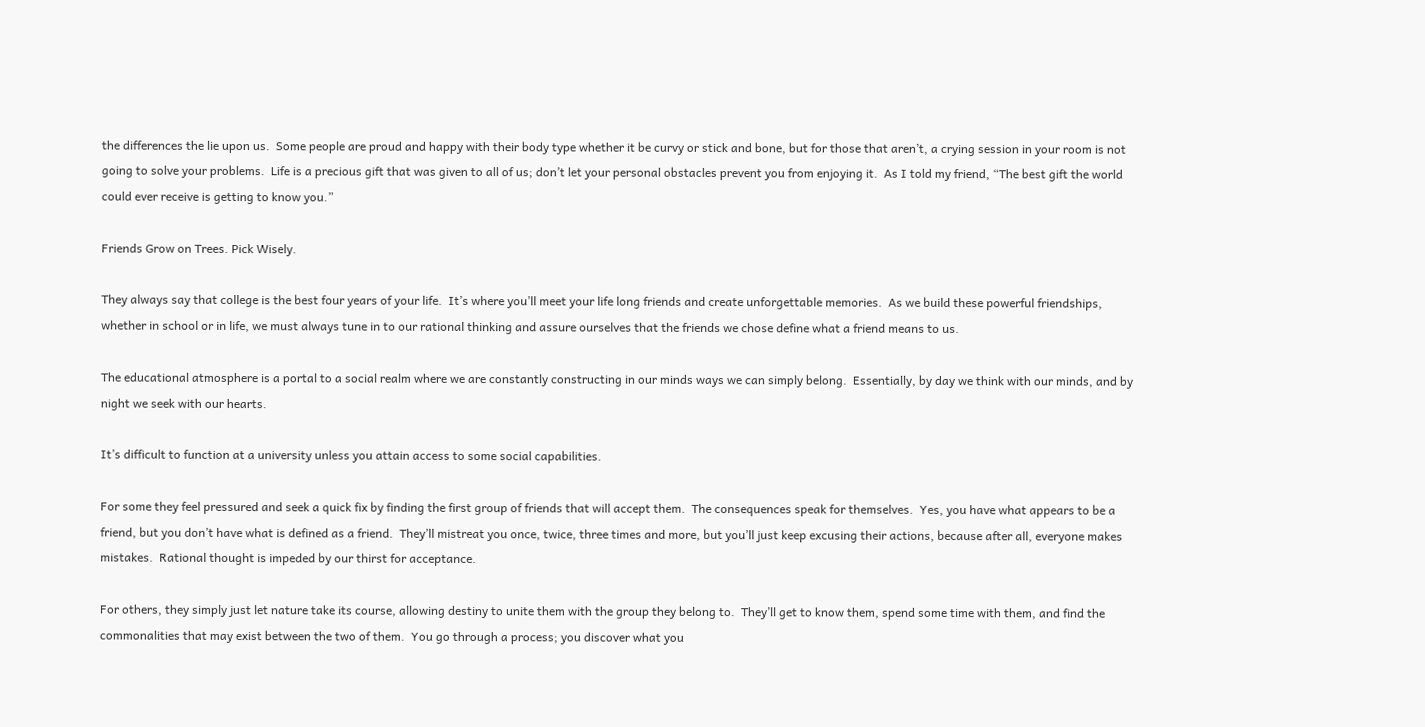the differences the lie upon us.  Some people are proud and happy with their body type whether it be curvy or stick and bone, but for those that aren’t, a crying session in your room is not going to solve your problems.  Life is a precious gift that was given to all of us; don’t let your personal obstacles prevent you from enjoying it.  As I told my friend, “The best gift the world could ever receive is getting to know you.”

Friends Grow on Trees. Pick Wisely.

They always say that college is the best four years of your life.  It’s where you’ll meet your life long friends and create unforgettable memories.  As we build these powerful friendships, whether in school or in life, we must always tune in to our rational thinking and assure ourselves that the friends we chose define what a friend means to us.

The educational atmosphere is a portal to a social realm where we are constantly constructing in our minds ways we can simply belong.  Essentially, by day we think with our minds, and by night we seek with our hearts.

It’s difficult to function at a university unless you attain access to some social capabilities.

For some they feel pressured and seek a quick fix by finding the first group of friends that will accept them.  The consequences speak for themselves.  Yes, you have what appears to be a friend, but you don’t have what is defined as a friend.  They’ll mistreat you once, twice, three times and more, but you’ll just keep excusing their actions, because after all, everyone makes mistakes.  Rational thought is impeded by our thirst for acceptance.

For others, they simply just let nature take its course, allowing destiny to unite them with the group they belong to.  They’ll get to know them, spend some time with them, and find the commonalities that may exist between the two of them.  You go through a process; you discover what you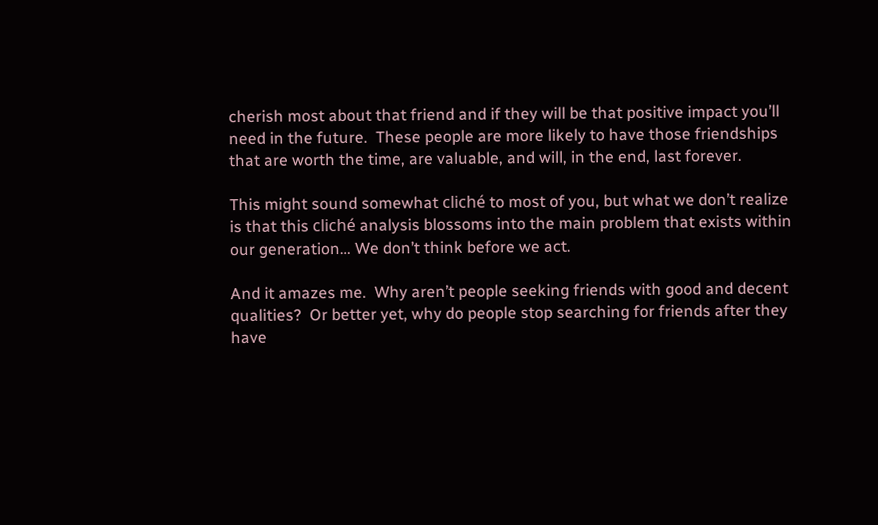cherish most about that friend and if they will be that positive impact you’ll need in the future.  These people are more likely to have those friendships that are worth the time, are valuable, and will, in the end, last forever.

This might sound somewhat cliché to most of you, but what we don’t realize is that this cliché analysis blossoms into the main problem that exists within our generation… We don’t think before we act.

And it amazes me.  Why aren’t people seeking friends with good and decent qualities?  Or better yet, why do people stop searching for friends after they have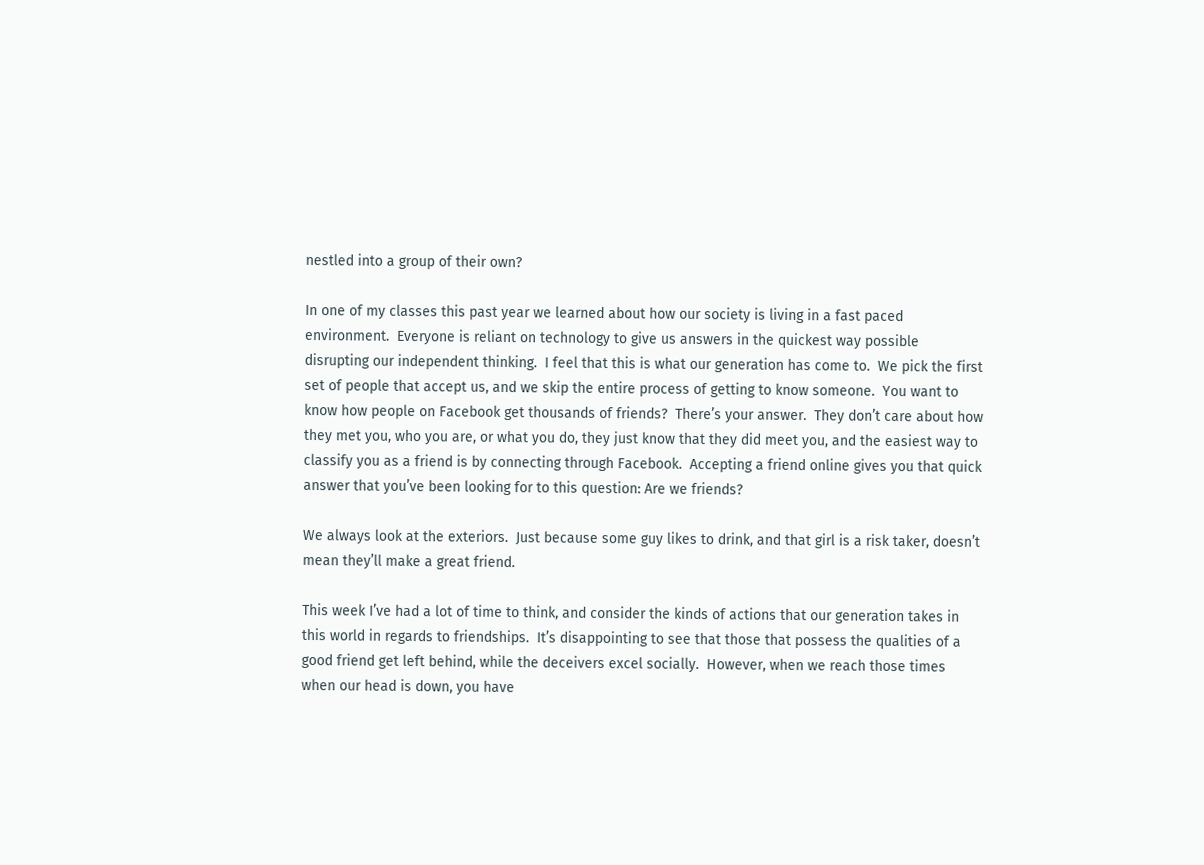nestled into a group of their own?

In one of my classes this past year we learned about how our society is living in a fast paced environment.  Everyone is reliant on technology to give us answers in the quickest way possible disrupting our independent thinking.  I feel that this is what our generation has come to.  We pick the first set of people that accept us, and we skip the entire process of getting to know someone.  You want to know how people on Facebook get thousands of friends?  There’s your answer.  They don’t care about how they met you, who you are, or what you do, they just know that they did meet you, and the easiest way to classify you as a friend is by connecting through Facebook.  Accepting a friend online gives you that quick answer that you’ve been looking for to this question: Are we friends?

We always look at the exteriors.  Just because some guy likes to drink, and that girl is a risk taker, doesn’t mean they’ll make a great friend.

This week I’ve had a lot of time to think, and consider the kinds of actions that our generation takes in this world in regards to friendships.  It’s disappointing to see that those that possess the qualities of a good friend get left behind, while the deceivers excel socially.  However, when we reach those times when our head is down, you have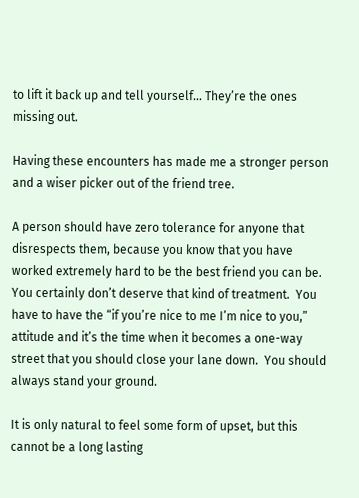to lift it back up and tell yourself… They’re the ones missing out.

Having these encounters has made me a stronger person and a wiser picker out of the friend tree.

A person should have zero tolerance for anyone that disrespects them, because you know that you have worked extremely hard to be the best friend you can be.  You certainly don’t deserve that kind of treatment.  You have to have the “if you’re nice to me I’m nice to you,” attitude and it’s the time when it becomes a one-way street that you should close your lane down.  You should always stand your ground.

It is only natural to feel some form of upset, but this cannot be a long lasting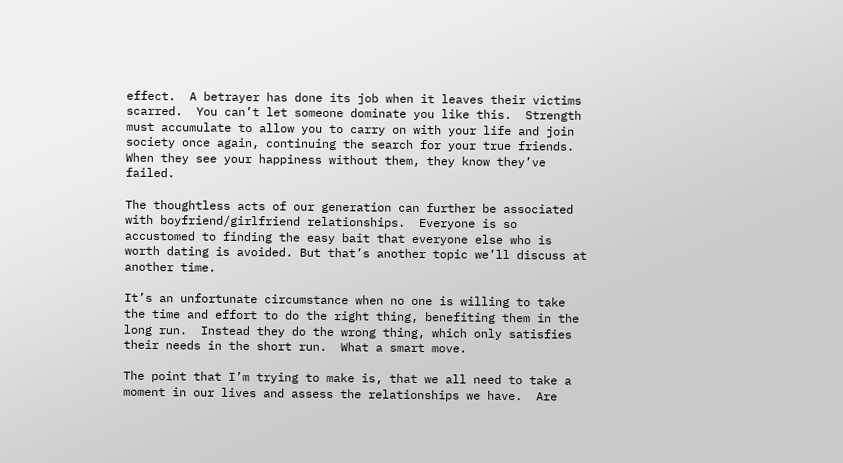effect.  A betrayer has done its job when it leaves their victims scarred.  You can’t let someone dominate you like this.  Strength must accumulate to allow you to carry on with your life and join society once again, continuing the search for your true friends.  When they see your happiness without them, they know they’ve failed.

The thoughtless acts of our generation can further be associated with boyfriend/girlfriend relationships.  Everyone is so accustomed to finding the easy bait that everyone else who is worth dating is avoided. But that’s another topic we’ll discuss at another time.

It’s an unfortunate circumstance when no one is willing to take the time and effort to do the right thing, benefiting them in the long run.  Instead they do the wrong thing, which only satisfies their needs in the short run.  What a smart move.

The point that I’m trying to make is, that we all need to take a moment in our lives and assess the relationships we have.  Are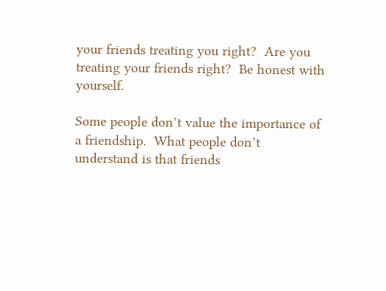your friends treating you right?  Are you treating your friends right?  Be honest with yourself.

Some people don’t value the importance of a friendship.  What people don’t understand is that friends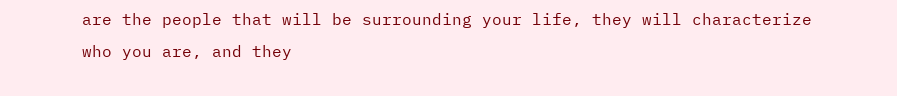are the people that will be surrounding your life, they will characterize who you are, and they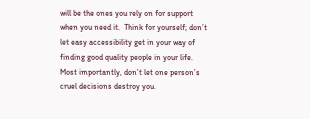will be the ones you rely on for support when you need it.  Think for yourself; don’t let easy accessibility get in your way of finding good quality people in your life.  Most importantly, don’t let one person’s cruel decisions destroy you.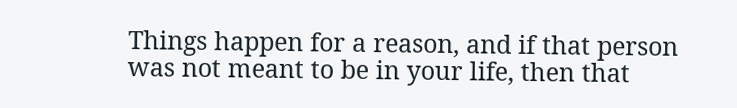Things happen for a reason, and if that person was not meant to be in your life, then that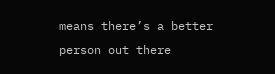means there’s a better person out there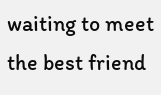waiting to meet the best friend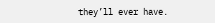they’ll ever have.